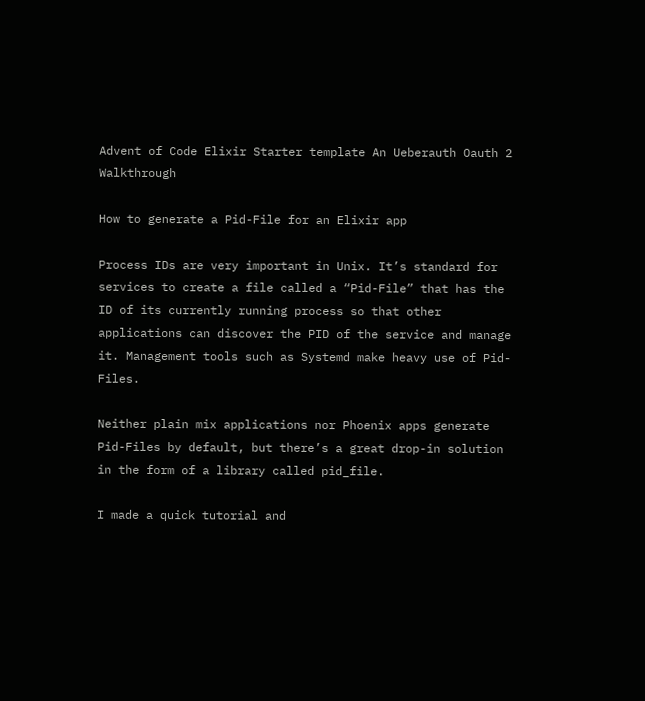Advent of Code Elixir Starter template An Ueberauth Oauth 2 Walkthrough

How to generate a Pid-File for an Elixir app

Process IDs are very important in Unix. It’s standard for services to create a file called a “Pid-File” that has the ID of its currently running process so that other applications can discover the PID of the service and manage it. Management tools such as Systemd make heavy use of Pid-Files.

Neither plain mix applications nor Phoenix apps generate Pid-Files by default, but there’s a great drop-in solution in the form of a library called pid_file.

I made a quick tutorial and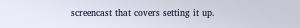screencast that covers setting it up.